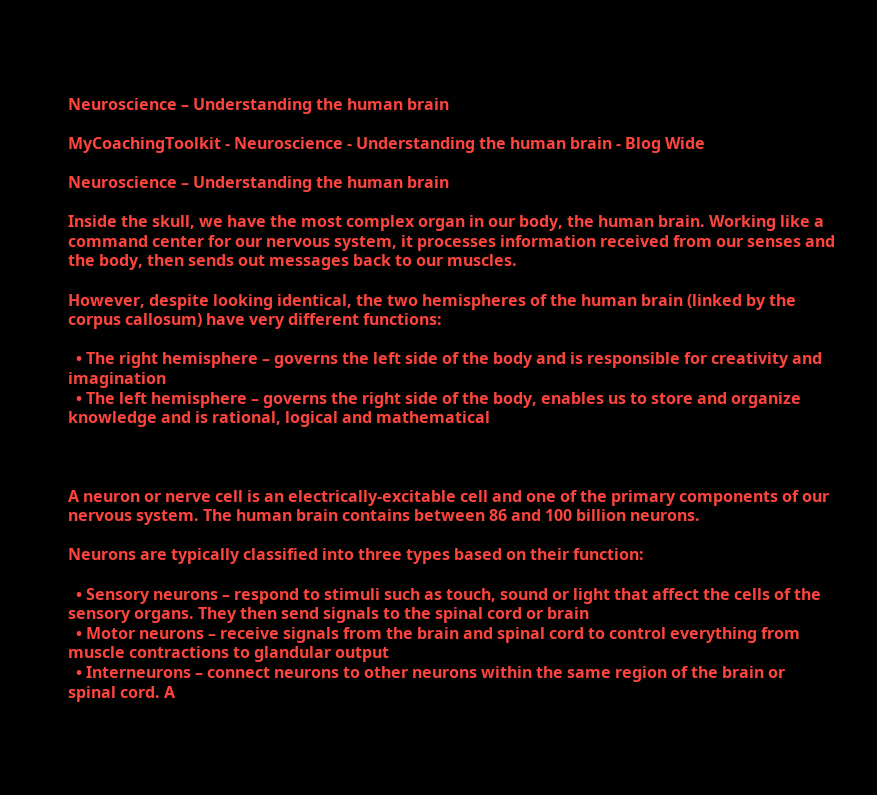Neuroscience – Understanding the human brain

MyCoachingToolkit - Neuroscience - Understanding the human brain - Blog Wide

Neuroscience – Understanding the human brain

Inside the skull, we have the most complex organ in our body, the human brain. Working like a command center for our nervous system, it processes information received from our senses and the body, then sends out messages back to our muscles.

However, despite looking identical, the two hemispheres of the human brain (linked by the corpus callosum) have very different functions:

  • The right hemisphere – governs the left side of the body and is responsible for creativity and imagination
  • The left hemisphere – governs the right side of the body, enables us to store and organize knowledge and is rational, logical and mathematical



A neuron or nerve cell is an electrically-excitable cell and one of the primary components of our nervous system. The human brain contains between 86 and 100 billion neurons.

Neurons are typically classified into three types based on their function:

  • Sensory neurons – respond to stimuli such as touch, sound or light that affect the cells of the sensory organs. They then send signals to the spinal cord or brain
  • Motor neurons – receive signals from the brain and spinal cord to control everything from muscle contractions to glandular output
  • Interneurons – connect neurons to other neurons within the same region of the brain or spinal cord. A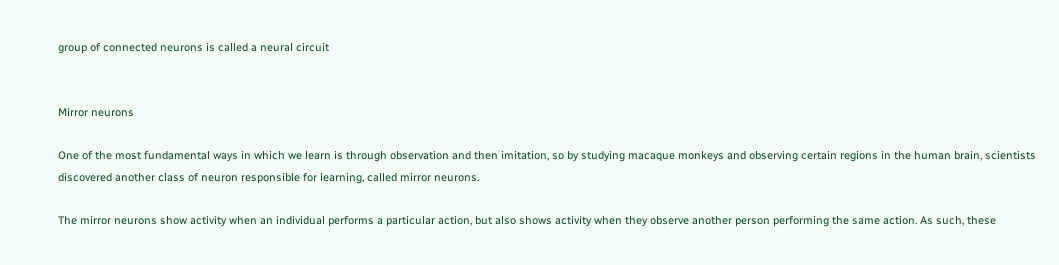group of connected neurons is called a neural circuit


Mirror neurons

One of the most fundamental ways in which we learn is through observation and then imitation, so by studying macaque monkeys and observing certain regions in the human brain, scientists discovered another class of neuron responsible for learning, called mirror neurons.

The mirror neurons show activity when an individual performs a particular action, but also shows activity when they observe another person performing the same action. As such, these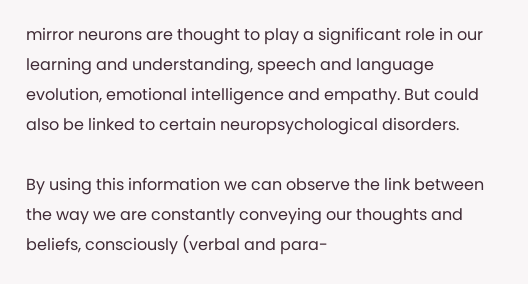mirror neurons are thought to play a significant role in our learning and understanding, speech and language evolution, emotional intelligence and empathy. But could also be linked to certain neuropsychological disorders.

By using this information we can observe the link between the way we are constantly conveying our thoughts and beliefs, consciously (verbal and para-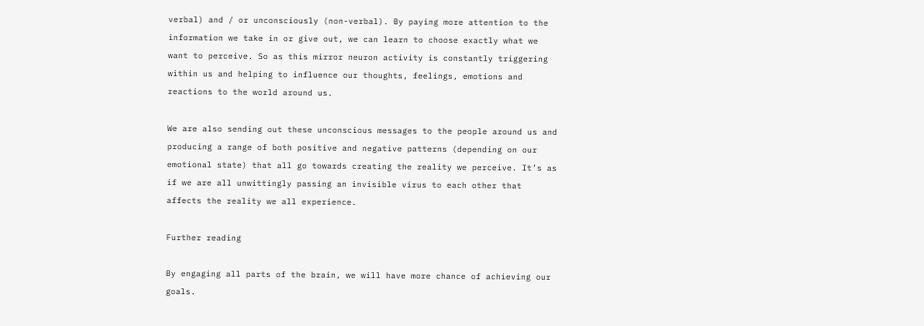verbal) and / or unconsciously (non-verbal). By paying more attention to the information we take in or give out, we can learn to choose exactly what we want to perceive. So as this mirror neuron activity is constantly triggering within us and helping to influence our thoughts, feelings, emotions and reactions to the world around us.

We are also sending out these unconscious messages to the people around us and producing a range of both positive and negative patterns (depending on our emotional state) that all go towards creating the reality we perceive. It’s as if we are all unwittingly passing an invisible virus to each other that affects the reality we all experience.

Further reading

By engaging all parts of the brain, we will have more chance of achieving our goals.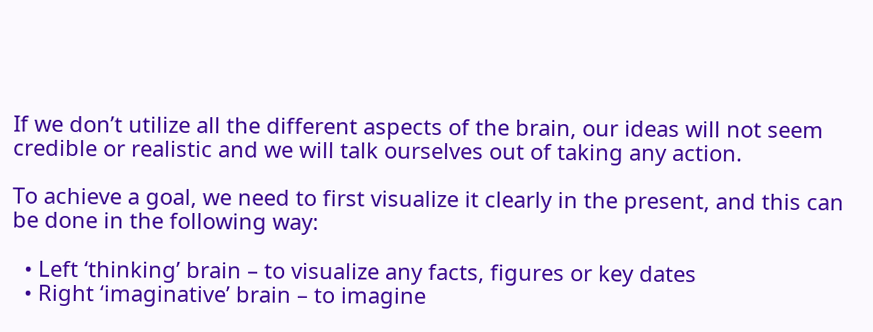If we don’t utilize all the different aspects of the brain, our ideas will not seem credible or realistic and we will talk ourselves out of taking any action.

To achieve a goal, we need to first visualize it clearly in the present, and this can be done in the following way:

  • Left ‘thinking’ brain – to visualize any facts, figures or key dates
  • Right ‘imaginative’ brain – to imagine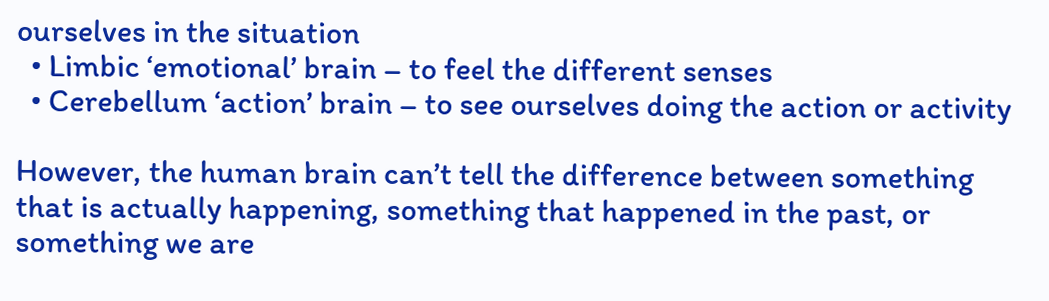ourselves in the situation
  • Limbic ‘emotional’ brain – to feel the different senses
  • Cerebellum ‘action’ brain – to see ourselves doing the action or activity

However, the human brain can’t tell the difference between something that is actually happening, something that happened in the past, or something we are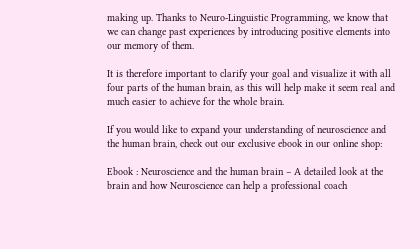making up. Thanks to Neuro-Linguistic Programming, we know that we can change past experiences by introducing positive elements into our memory of them.

It is therefore important to clarify your goal and visualize it with all four parts of the human brain, as this will help make it seem real and much easier to achieve for the whole brain.

If you would like to expand your understanding of neuroscience and the human brain, check out our exclusive ebook in our online shop:

Ebook : Neuroscience and the human brain – A detailed look at the brain and how Neuroscience can help a professional coach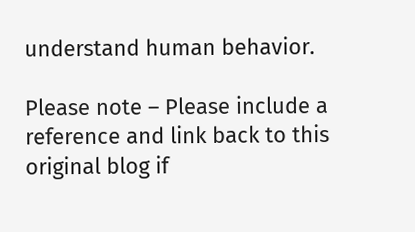understand human behavior.

Please note – Please include a reference and link back to this original blog if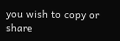you wish to copy or share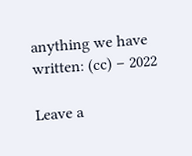anything we have written: (cc) – 2022

Leave a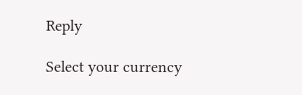Reply

Select your currency